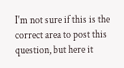I'm not sure if this is the correct area to post this question, but here it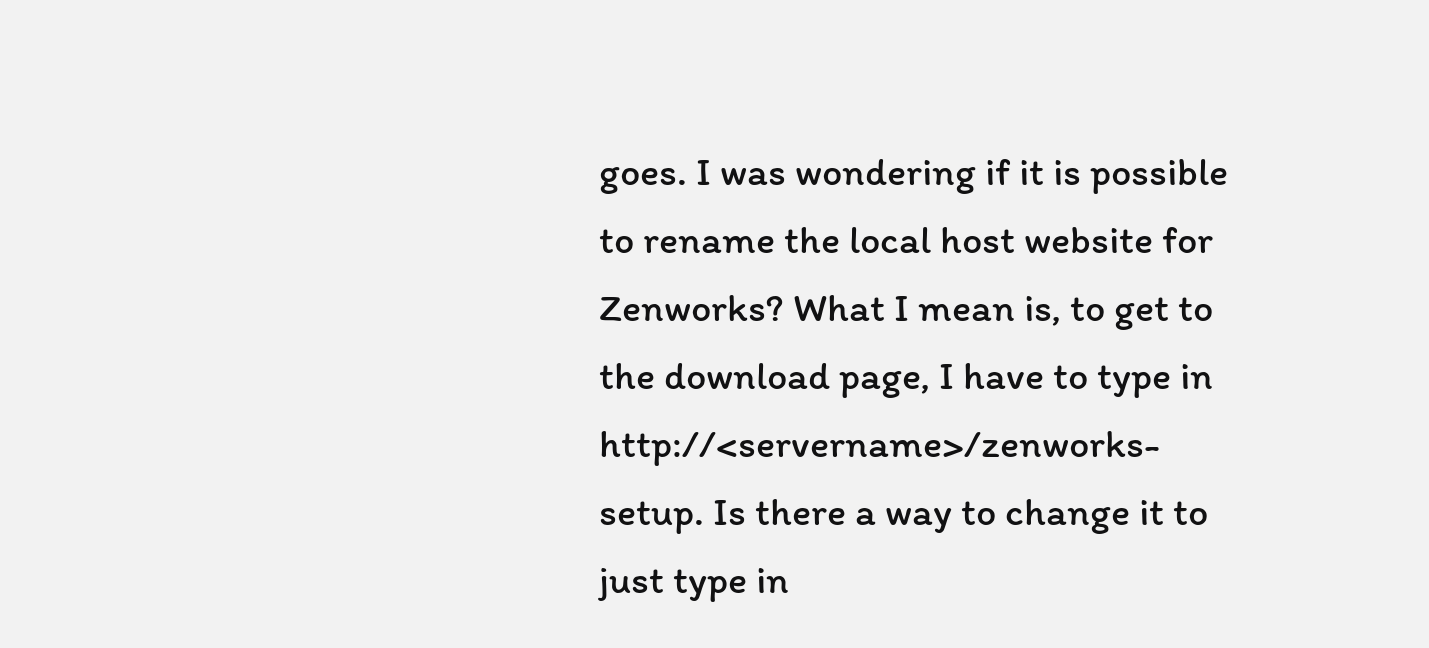goes. I was wondering if it is possible to rename the local host website for Zenworks? What I mean is, to get to the download page, I have to type in http://<servername>/zenworks-setup. Is there a way to change it to just type in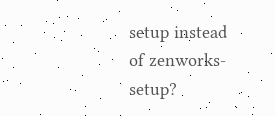setup instead of zenworks-setup?